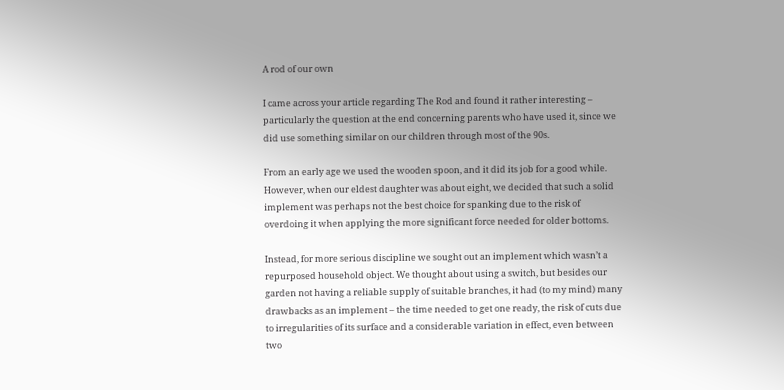A rod of our own

I came across your article regarding The Rod and found it rather interesting – particularly the question at the end concerning parents who have used it, since we did use something similar on our children through most of the 90s.

From an early age we used the wooden spoon, and it did its job for a good while. However, when our eldest daughter was about eight, we decided that such a solid implement was perhaps not the best choice for spanking due to the risk of overdoing it when applying the more significant force needed for older bottoms.

Instead, for more serious discipline we sought out an implement which wasn’t a repurposed household object. We thought about using a switch, but besides our garden not having a reliable supply of suitable branches, it had (to my mind) many drawbacks as an implement – the time needed to get one ready, the risk of cuts due to irregularities of its surface and a considerable variation in effect, even between two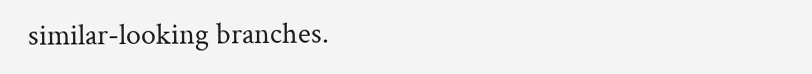similar-looking branches.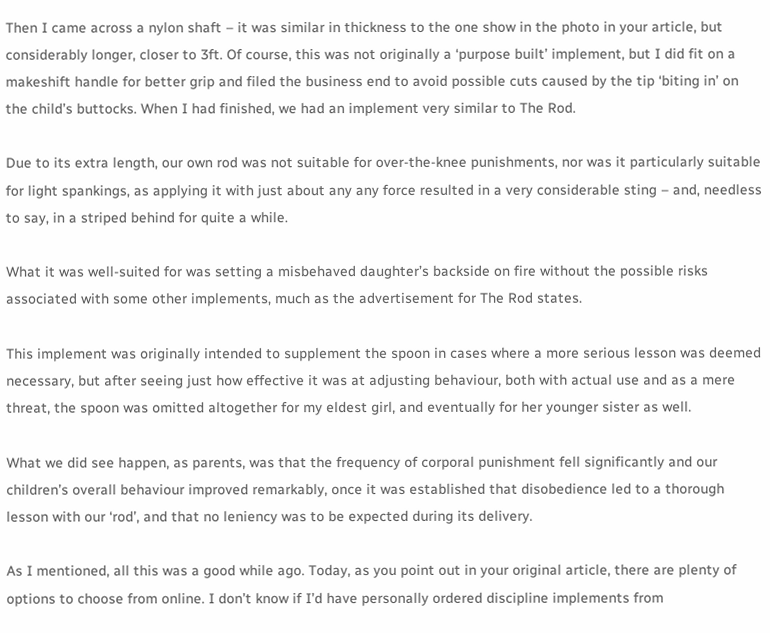Then I came across a nylon shaft – it was similar in thickness to the one show in the photo in your article, but considerably longer, closer to 3ft. Of course, this was not originally a ‘purpose built’ implement, but I did fit on a makeshift handle for better grip and filed the business end to avoid possible cuts caused by the tip ‘biting in’ on the child’s buttocks. When I had finished, we had an implement very similar to The Rod.

Due to its extra length, our own rod was not suitable for over-the-knee punishments, nor was it particularly suitable for light spankings, as applying it with just about any any force resulted in a very considerable sting – and, needless to say, in a striped behind for quite a while.

What it was well-suited for was setting a misbehaved daughter’s backside on fire without the possible risks associated with some other implements, much as the advertisement for The Rod states.

This implement was originally intended to supplement the spoon in cases where a more serious lesson was deemed necessary, but after seeing just how effective it was at adjusting behaviour, both with actual use and as a mere threat, the spoon was omitted altogether for my eldest girl, and eventually for her younger sister as well.

What we did see happen, as parents, was that the frequency of corporal punishment fell significantly and our children’s overall behaviour improved remarkably, once it was established that disobedience led to a thorough lesson with our ‘rod’, and that no leniency was to be expected during its delivery.

As I mentioned, all this was a good while ago. Today, as you point out in your original article, there are plenty of options to choose from online. I don’t know if I’d have personally ordered discipline implements from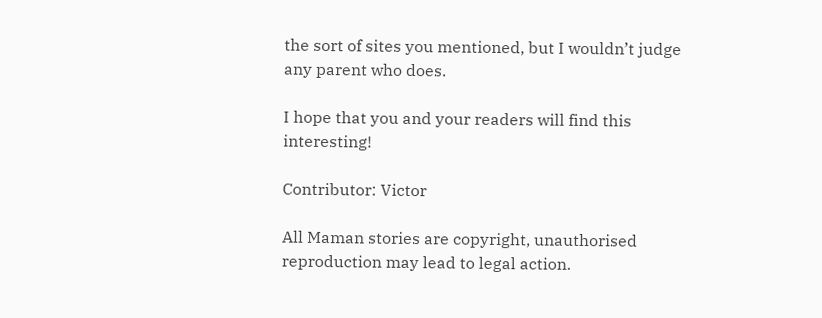the sort of sites you mentioned, but I wouldn’t judge any parent who does.

I hope that you and your readers will find this interesting!

Contributor: Victor

All Maman stories are copyright, unauthorised reproduction may lead to legal action.